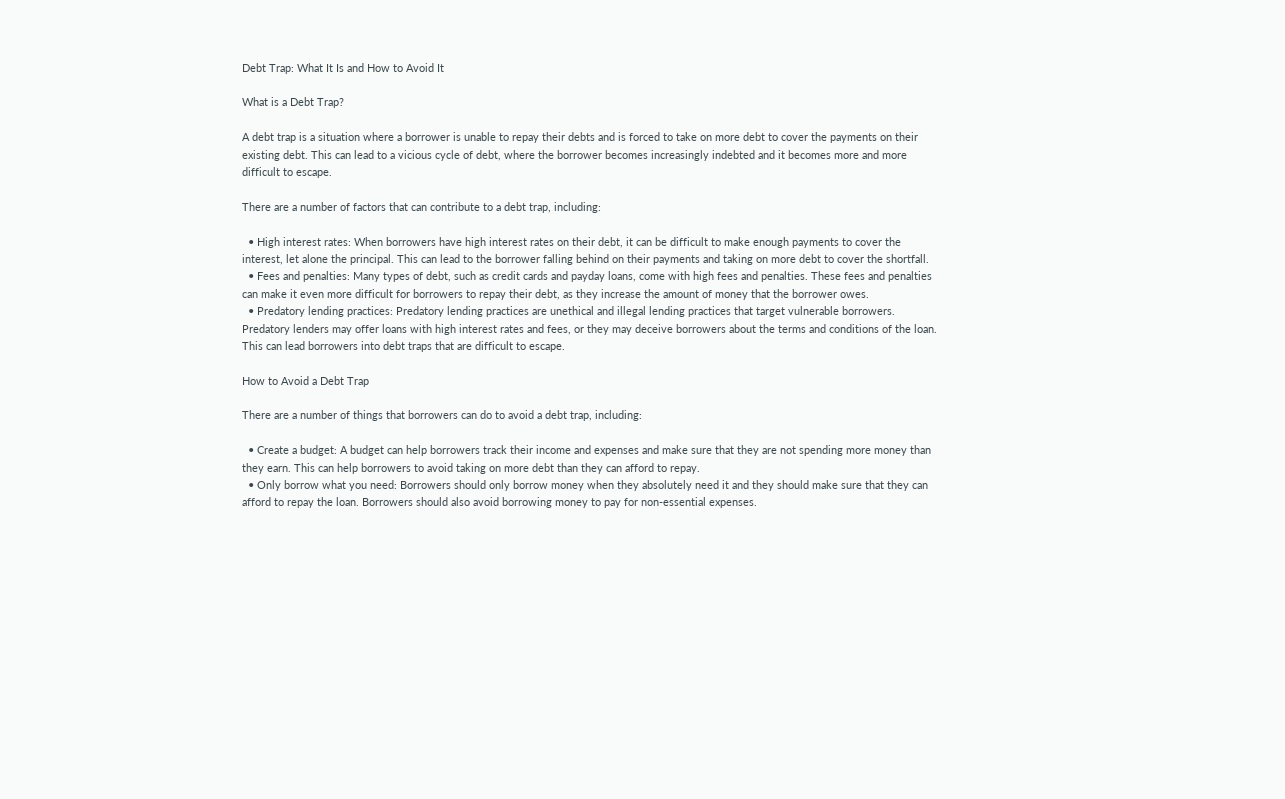Debt Trap: What It Is and How to Avoid It

What is a Debt Trap?

A debt trap is a situation where a borrower is unable to repay their debts and is forced to take on more debt to cover the payments on their existing debt. This can lead to a vicious cycle of debt, where the borrower becomes increasingly indebted and it becomes more and more difficult to escape.

There are a number of factors that can contribute to a debt trap, including:

  • High interest rates: When borrowers have high interest rates on their debt, it can be difficult to make enough payments to cover the interest, let alone the principal. This can lead to the borrower falling behind on their payments and taking on more debt to cover the shortfall.
  • Fees and penalties: Many types of debt, such as credit cards and payday loans, come with high fees and penalties. These fees and penalties can make it even more difficult for borrowers to repay their debt, as they increase the amount of money that the borrower owes.
  • Predatory lending practices: Predatory lending practices are unethical and illegal lending practices that target vulnerable borrowers. Predatory lenders may offer loans with high interest rates and fees, or they may deceive borrowers about the terms and conditions of the loan. This can lead borrowers into debt traps that are difficult to escape.

How to Avoid a Debt Trap

There are a number of things that borrowers can do to avoid a debt trap, including:

  • Create a budget: A budget can help borrowers track their income and expenses and make sure that they are not spending more money than they earn. This can help borrowers to avoid taking on more debt than they can afford to repay.
  • Only borrow what you need: Borrowers should only borrow money when they absolutely need it and they should make sure that they can afford to repay the loan. Borrowers should also avoid borrowing money to pay for non-essential expenses.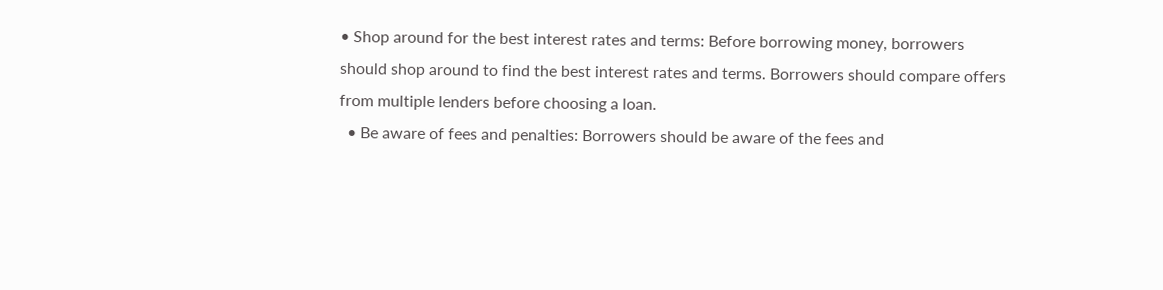• Shop around for the best interest rates and terms: Before borrowing money, borrowers should shop around to find the best interest rates and terms. Borrowers should compare offers from multiple lenders before choosing a loan.
  • Be aware of fees and penalties: Borrowers should be aware of the fees and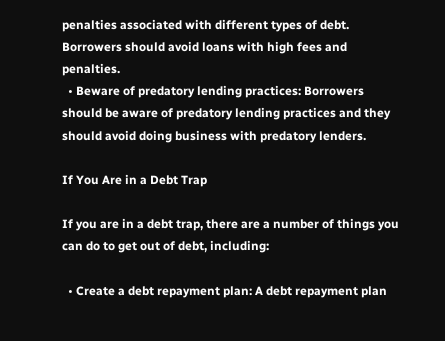penalties associated with different types of debt. Borrowers should avoid loans with high fees and penalties.
  • Beware of predatory lending practices: Borrowers should be aware of predatory lending practices and they should avoid doing business with predatory lenders.

If You Are in a Debt Trap

If you are in a debt trap, there are a number of things you can do to get out of debt, including:

  • Create a debt repayment plan: A debt repayment plan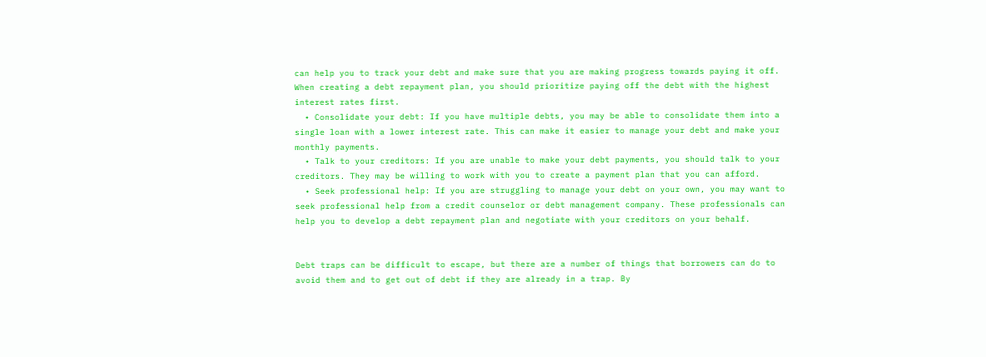can help you to track your debt and make sure that you are making progress towards paying it off. When creating a debt repayment plan, you should prioritize paying off the debt with the highest interest rates first.
  • Consolidate your debt: If you have multiple debts, you may be able to consolidate them into a single loan with a lower interest rate. This can make it easier to manage your debt and make your monthly payments.
  • Talk to your creditors: If you are unable to make your debt payments, you should talk to your creditors. They may be willing to work with you to create a payment plan that you can afford.
  • Seek professional help: If you are struggling to manage your debt on your own, you may want to seek professional help from a credit counselor or debt management company. These professionals can help you to develop a debt repayment plan and negotiate with your creditors on your behalf.


Debt traps can be difficult to escape, but there are a number of things that borrowers can do to avoid them and to get out of debt if they are already in a trap. By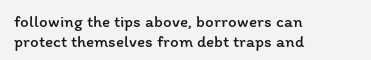following the tips above, borrowers can protect themselves from debt traps and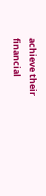achieve their financial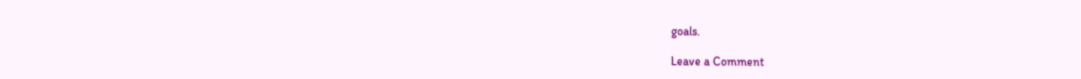goals.

Leave a Comment